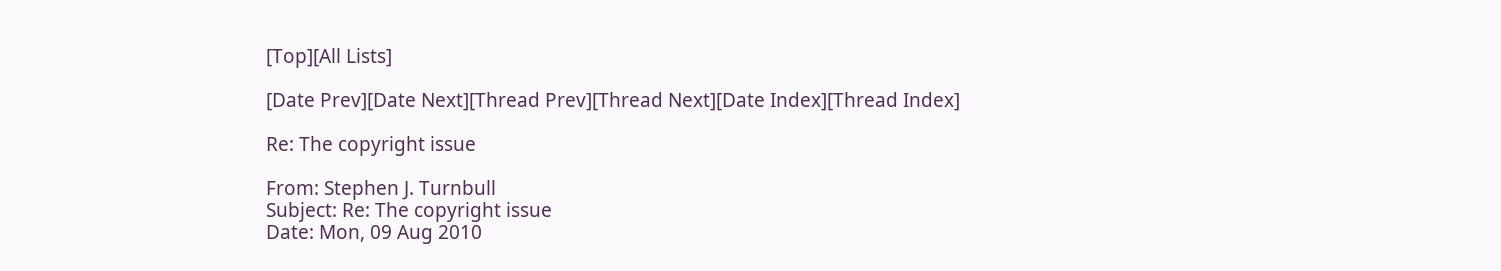[Top][All Lists]

[Date Prev][Date Next][Thread Prev][Thread Next][Date Index][Thread Index]

Re: The copyright issue

From: Stephen J. Turnbull
Subject: Re: The copyright issue
Date: Mon, 09 Aug 2010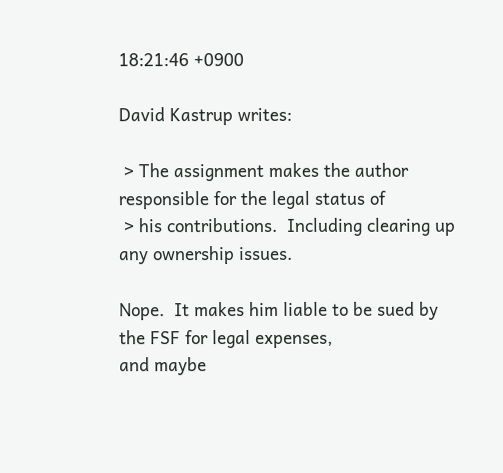18:21:46 +0900

David Kastrup writes:

 > The assignment makes the author responsible for the legal status of
 > his contributions.  Including clearing up any ownership issues.

Nope.  It makes him liable to be sued by the FSF for legal expenses,
and maybe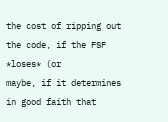the cost of ripping out the code, if the FSF *loses* (or
maybe, if it determines in good faith that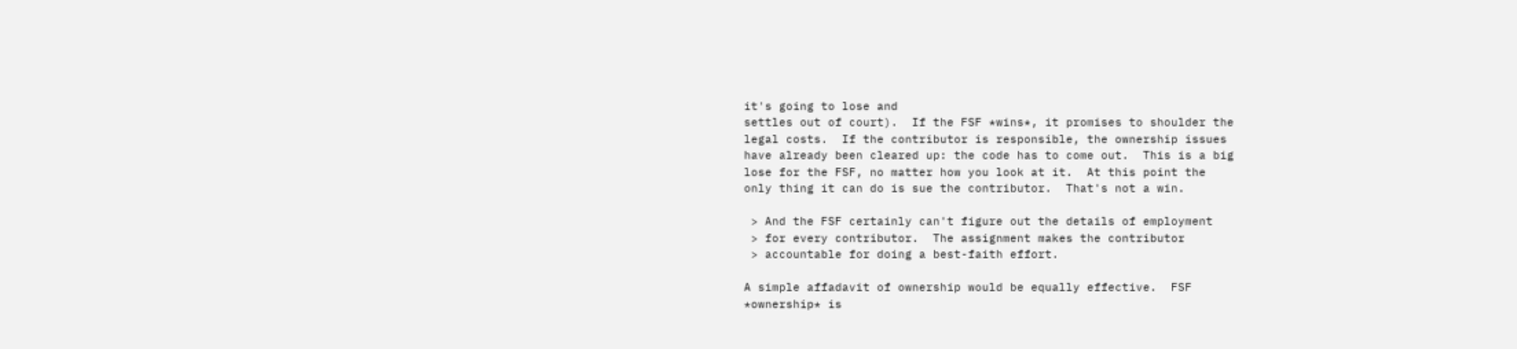it's going to lose and
settles out of court).  If the FSF *wins*, it promises to shoulder the
legal costs.  If the contributor is responsible, the ownership issues
have already been cleared up: the code has to come out.  This is a big
lose for the FSF, no matter how you look at it.  At this point the
only thing it can do is sue the contributor.  That's not a win.

 > And the FSF certainly can't figure out the details of employment
 > for every contributor.  The assignment makes the contributor
 > accountable for doing a best-faith effort.

A simple affadavit of ownership would be equally effective.  FSF
*ownership* is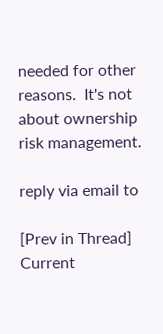needed for other reasons.  It's not about ownership
risk management.

reply via email to

[Prev in Thread] Current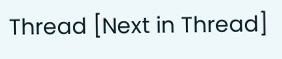Thread [Next in Thread]